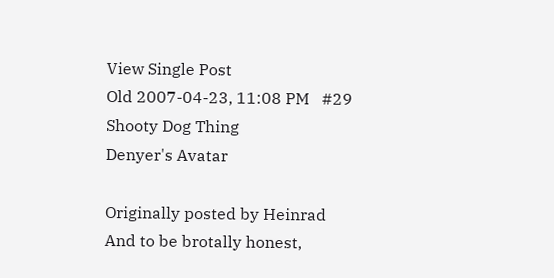View Single Post
Old 2007-04-23, 11:08 PM   #29
Shooty Dog Thing
Denyer's Avatar

Originally posted by Heinrad
And to be brotally honest,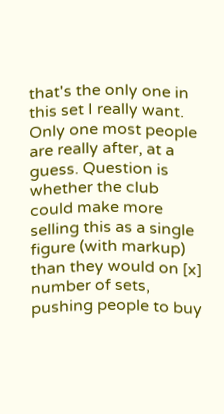that's the only one in this set I really want.
Only one most people are really after, at a guess. Question is whether the club could make more selling this as a single figure (with markup) than they would on [x] number of sets, pushing people to buy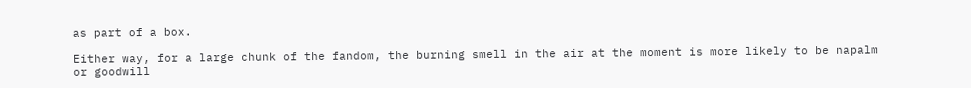as part of a box.

Either way, for a large chunk of the fandom, the burning smell in the air at the moment is more likely to be napalm or goodwill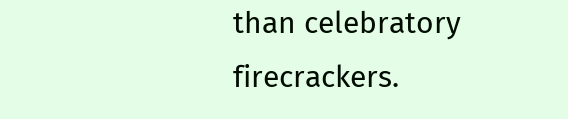than celebratory firecrackers.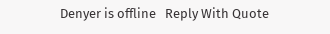Denyer is offline   Reply With Quote